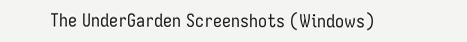The UnderGarden Screenshots (Windows)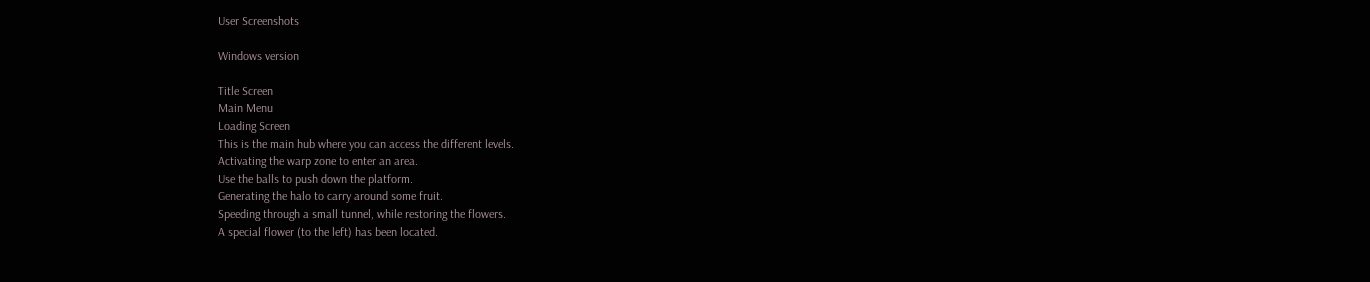User Screenshots

Windows version

Title Screen
Main Menu
Loading Screen
This is the main hub where you can access the different levels.
Activating the warp zone to enter an area.
Use the balls to push down the platform.
Generating the halo to carry around some fruit.
Speeding through a small tunnel, while restoring the flowers.
A special flower (to the left) has been located.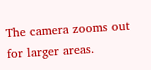The camera zooms out for larger areas.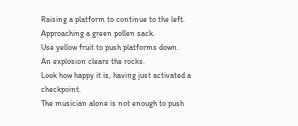Raising a platform to continue to the left.
Approaching a green pollen sack.
Use yellow fruit to push platforms down.
An explosion clears the rocks.
Look how happy it is, having just activated a checkpoint.
The musician alone is not enough to push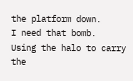the platform down.
I need that bomb.
Using the halo to carry the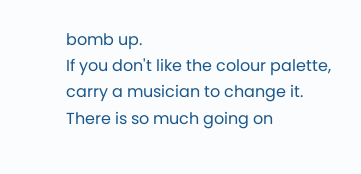bomb up.
If you don't like the colour palette, carry a musician to change it.
There is so much going on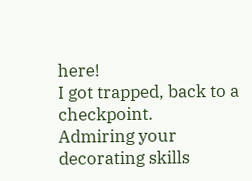here!
I got trapped, back to a checkpoint.
Admiring your decorating skills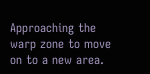Approaching the warp zone to move on to a new area.